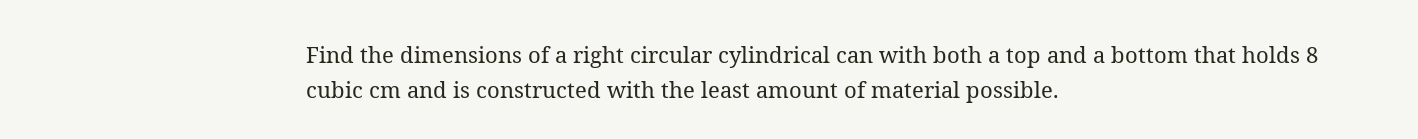Find the dimensions of a right circular cylindrical can with both a top and a bottom that holds 8 cubic cm and is constructed with the least amount of material possible.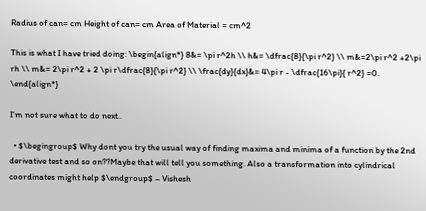Radius of can= cm Height of can= cm Area of Material = cm^2

This is what I have tried doing: \begin{align*} 8&= \pi r^2h \\ h&= \dfrac{8}{\pi r^2} \\ m&=2\pi r^2 +2\pi rh \\ m&= 2\pi r^2 + 2 \pi r\dfrac{8}{\pi r^2} \\ \frac{dy}{dx}&= 4\pi r - \dfrac{16\pi}{ r^2} =0. \end{align*}

I'm not sure what to do next..

  • $\begingroup$ Why dont you try the usual way of finding maxima and minima of a function by the 2nd derivative test and so on??Maybe that will tell you something. Also a transformation into cylindrical coordinates might help $\endgroup$ – Vishesh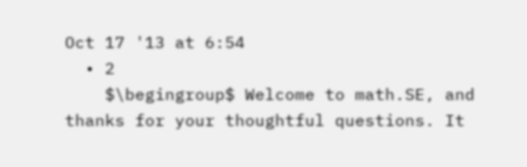Oct 17 '13 at 6:54
  • 2
    $\begingroup$ Welcome to math.SE, and thanks for your thoughtful questions. It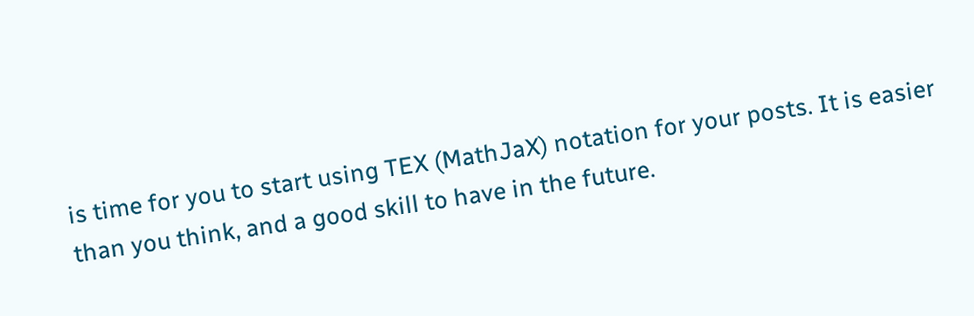is time for you to start using TEX (MathJaX) notation for your posts. It is easier than you think, and a good skill to have in the future.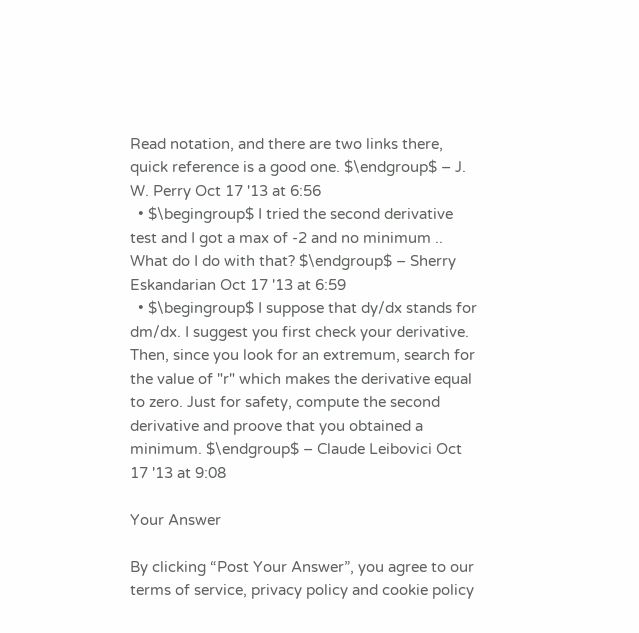Read notation, and there are two links there, quick reference is a good one. $\endgroup$ – J. W. Perry Oct 17 '13 at 6:56
  • $\begingroup$ I tried the second derivative test and I got a max of -2 and no minimum .. What do I do with that? $\endgroup$ – Sherry Eskandarian Oct 17 '13 at 6:59
  • $\begingroup$ I suppose that dy/dx stands for dm/dx. I suggest you first check your derivative. Then, since you look for an extremum, search for the value of "r" which makes the derivative equal to zero. Just for safety, compute the second derivative and proove that you obtained a minimum. $\endgroup$ – Claude Leibovici Oct 17 '13 at 9:08

Your Answer

By clicking “Post Your Answer”, you agree to our terms of service, privacy policy and cookie policy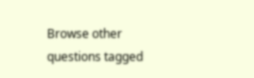Browse other questions tagged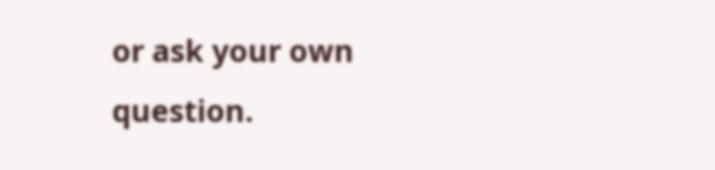or ask your own question.